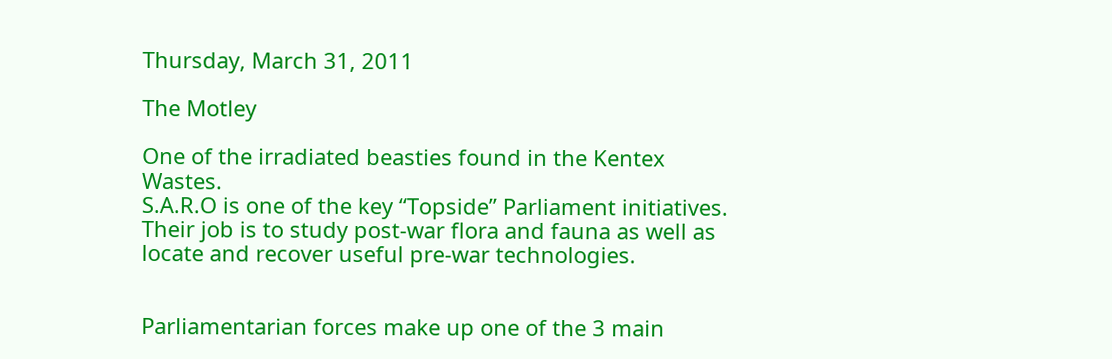Thursday, March 31, 2011

The Motley

One of the irradiated beasties found in the Kentex Wastes.
S.A.R.O is one of the key “Topside” Parliament initiatives. Their job is to study post-war flora and fauna as well as locate and recover useful pre-war technologies.


Parliamentarian forces make up one of the 3 main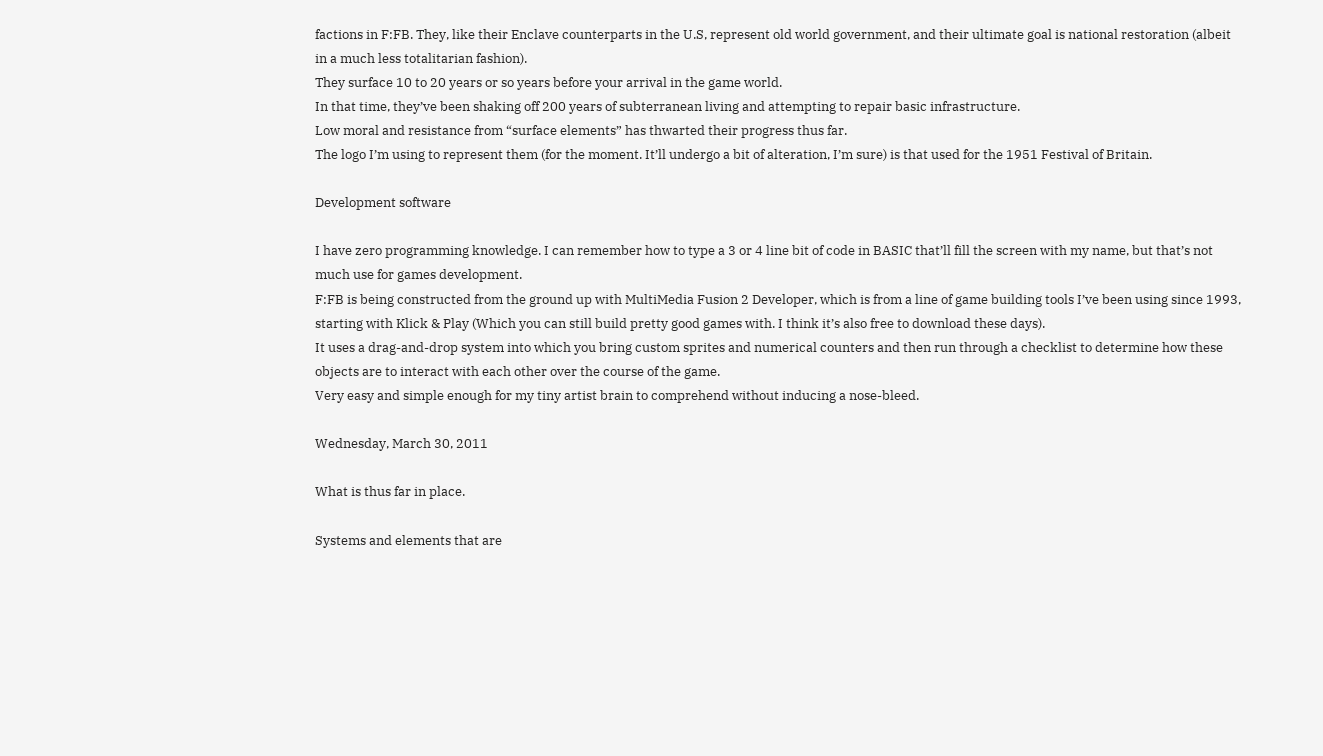factions in F:FB. They, like their Enclave counterparts in the U.S, represent old world government, and their ultimate goal is national restoration (albeit in a much less totalitarian fashion).
They surface 10 to 20 years or so years before your arrival in the game world.
In that time, they’ve been shaking off 200 years of subterranean living and attempting to repair basic infrastructure.
Low moral and resistance from “surface elements” has thwarted their progress thus far.
The logo I’m using to represent them (for the moment. It’ll undergo a bit of alteration, I’m sure) is that used for the 1951 Festival of Britain.

Development software

I have zero programming knowledge. I can remember how to type a 3 or 4 line bit of code in BASIC that’ll fill the screen with my name, but that’s not much use for games development.
F:FB is being constructed from the ground up with MultiMedia Fusion 2 Developer, which is from a line of game building tools I’ve been using since 1993, starting with Klick & Play (Which you can still build pretty good games with. I think it’s also free to download these days).
It uses a drag-and-drop system into which you bring custom sprites and numerical counters and then run through a checklist to determine how these objects are to interact with each other over the course of the game.
Very easy and simple enough for my tiny artist brain to comprehend without inducing a nose-bleed.

Wednesday, March 30, 2011

What is thus far in place.

Systems and elements that are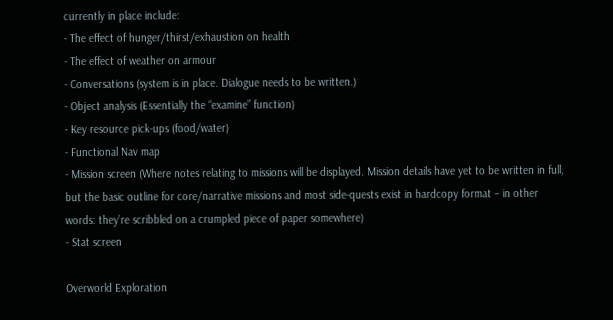currently in place include:
- The effect of hunger/thirst/exhaustion on health
- The effect of weather on armour
- Conversations (system is in place. Dialogue needs to be written.)
- Object analysis (Essentially the “examine” function)
- Key resource pick-ups (food/water)
- Functional Nav map
- Mission screen (Where notes relating to missions will be displayed. Mission details have yet to be written in full, but the basic outline for core/narrative missions and most side-quests exist in hardcopy format – in other words: they’re scribbled on a crumpled piece of paper somewhere)
- Stat screen

Overworld Exploration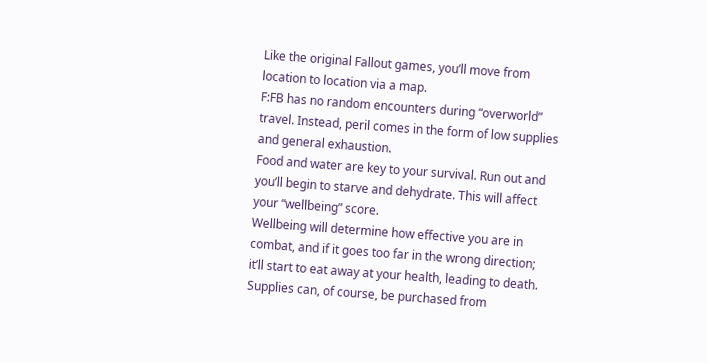Like the original Fallout games, you’ll move from location to location via a map.
F:FB has no random encounters during “overworld” travel. Instead, peril comes in the form of low supplies and general exhaustion.
Food and water are key to your survival. Run out and you’ll begin to starve and dehydrate. This will affect your “wellbeing” score.
Wellbeing will determine how effective you are in combat, and if it goes too far in the wrong direction; it’ll start to eat away at your health, leading to death.
Supplies can, of course, be purchased from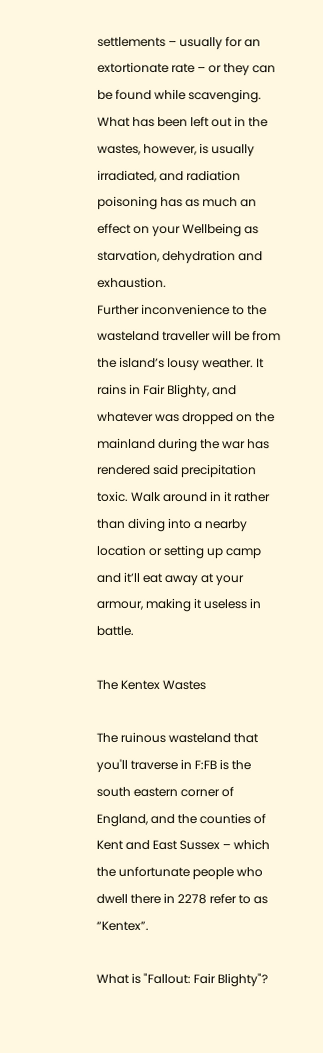settlements – usually for an extortionate rate – or they can be found while scavenging. What has been left out in the wastes, however, is usually irradiated, and radiation poisoning has as much an effect on your Wellbeing as starvation, dehydration and exhaustion.
Further inconvenience to the wasteland traveller will be from the island’s lousy weather. It rains in Fair Blighty, and whatever was dropped on the mainland during the war has rendered said precipitation toxic. Walk around in it rather than diving into a nearby location or setting up camp and it’ll eat away at your armour, making it useless in battle.

The Kentex Wastes

The ruinous wasteland that you'll traverse in F:FB is the south eastern corner of England, and the counties of Kent and East Sussex – which the unfortunate people who dwell there in 2278 refer to as “Kentex”.

What is "Fallout: Fair Blighty"?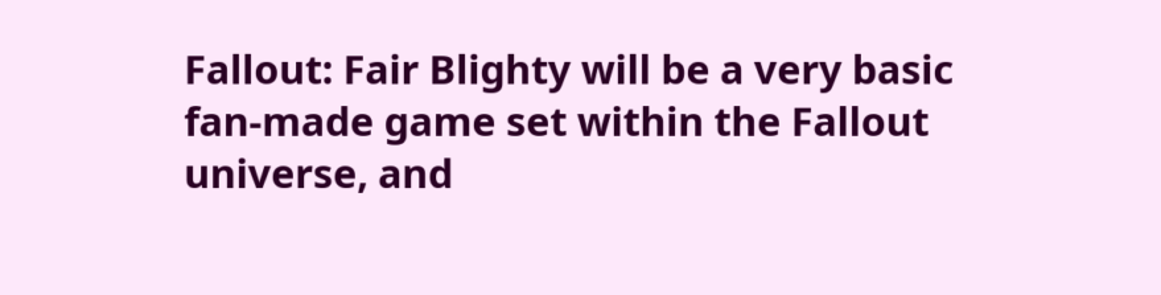Fallout: Fair Blighty will be a very basic fan-made game set within the Fallout universe, and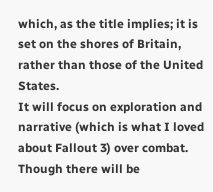which, as the title implies; it is set on the shores of Britain, rather than those of the United States.
It will focus on exploration and narrative (which is what I loved about Fallout 3) over combat. Though there will be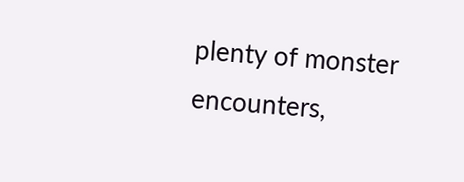plenty of monster encounters,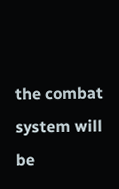the combat system will be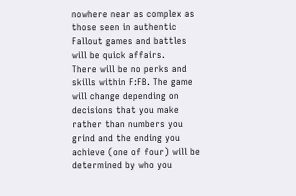nowhere near as complex as those seen in authentic Fallout games and battles will be quick affairs.
There will be no perks and skills within F:FB. The game will change depending on decisions that you make rather than numbers you grind and the ending you achieve (one of four) will be determined by who you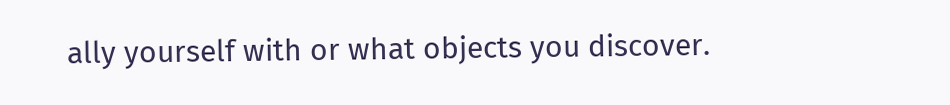ally yourself with or what objects you discover.